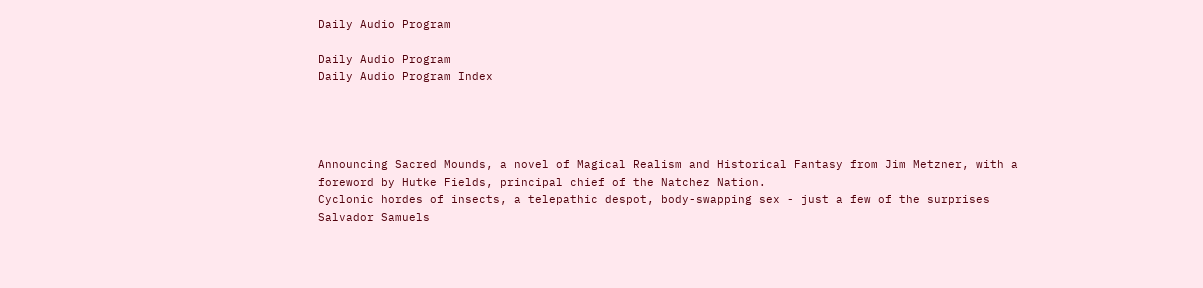Daily Audio Program

Daily Audio Program
Daily Audio Program Index




Announcing Sacred Mounds, a novel of Magical Realism and Historical Fantasy from Jim Metzner, with a foreword by Hutke Fields, principal chief of the Natchez Nation.
Cyclonic hordes of insects, a telepathic despot, body-swapping sex - just a few of the surprises Salvador Samuels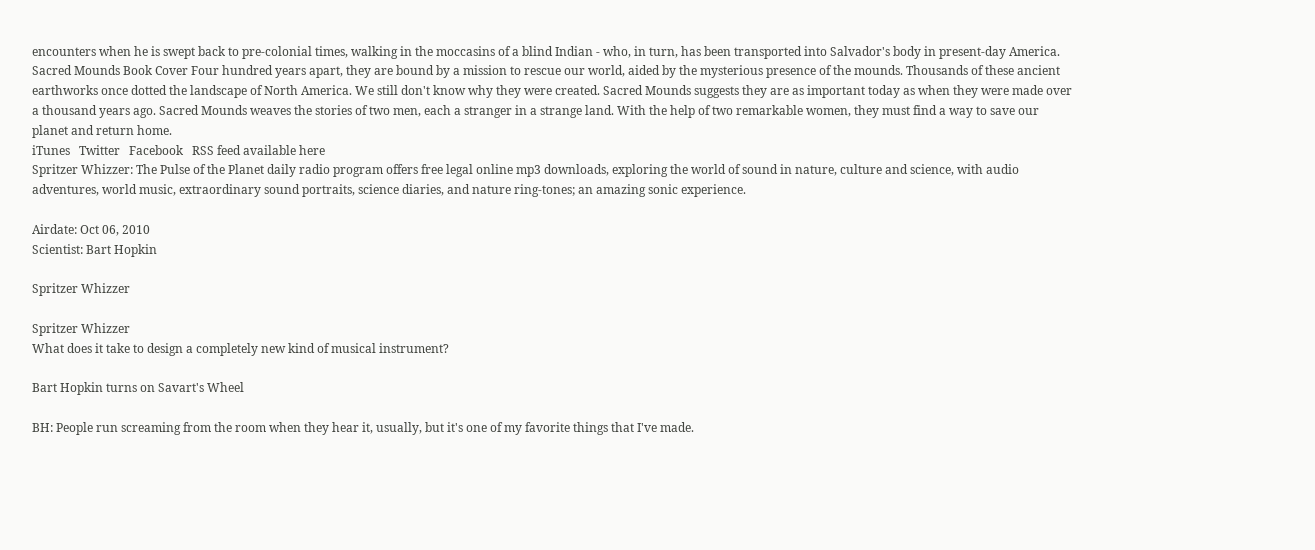encounters when he is swept back to pre-colonial times, walking in the moccasins of a blind Indian - who, in turn, has been transported into Salvador's body in present-day America. Sacred Mounds Book Cover Four hundred years apart, they are bound by a mission to rescue our world, aided by the mysterious presence of the mounds. Thousands of these ancient earthworks once dotted the landscape of North America. We still don't know why they were created. Sacred Mounds suggests they are as important today as when they were made over a thousand years ago. Sacred Mounds weaves the stories of two men, each a stranger in a strange land. With the help of two remarkable women, they must find a way to save our planet and return home.
iTunes   Twitter   Facebook   RSS feed available here
Spritzer Whizzer: The Pulse of the Planet daily radio program offers free legal online mp3 downloads, exploring the world of sound in nature, culture and science, with audio adventures, world music, extraordinary sound portraits, science diaries, and nature ring-tones; an amazing sonic experience.

Airdate: Oct 06, 2010
Scientist: Bart Hopkin

Spritzer Whizzer

Spritzer Whizzer
What does it take to design a completely new kind of musical instrument?

Bart Hopkin turns on Savart's Wheel

BH: People run screaming from the room when they hear it, usually, but it's one of my favorite things that I've made.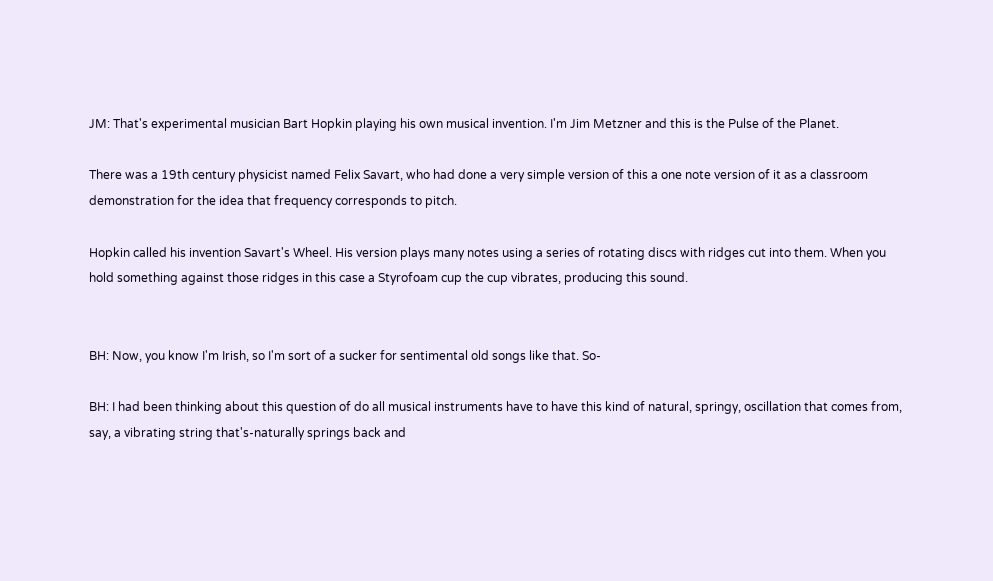JM: That's experimental musician Bart Hopkin playing his own musical invention. I'm Jim Metzner and this is the Pulse of the Planet.

There was a 19th century physicist named Felix Savart, who had done a very simple version of this a one note version of it as a classroom demonstration for the idea that frequency corresponds to pitch.

Hopkin called his invention Savart's Wheel. His version plays many notes using a series of rotating discs with ridges cut into them. When you hold something against those ridges in this case a Styrofoam cup the cup vibrates, producing this sound.


BH: Now, you know I'm Irish, so I'm sort of a sucker for sentimental old songs like that. So-

BH: I had been thinking about this question of do all musical instruments have to have this kind of natural, springy, oscillation that comes from, say, a vibrating string that's-naturally springs back and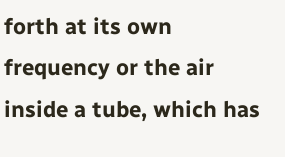forth at its own frequency or the air inside a tube, which has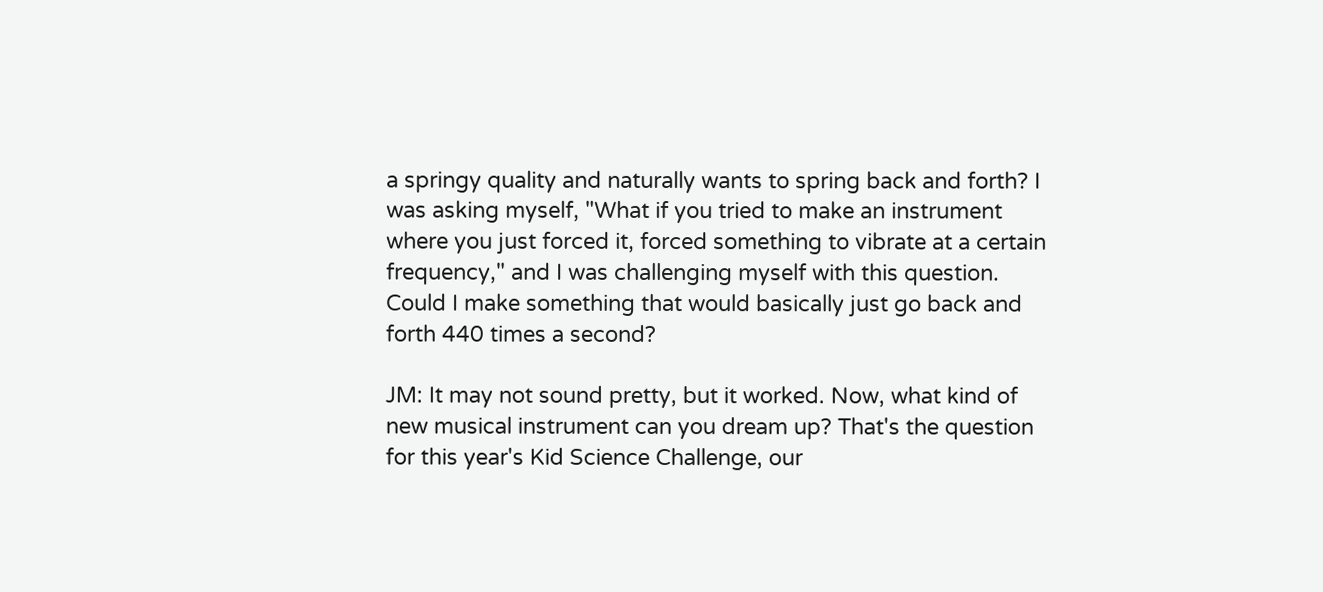a springy quality and naturally wants to spring back and forth? I was asking myself, "What if you tried to make an instrument where you just forced it, forced something to vibrate at a certain frequency," and I was challenging myself with this question. Could I make something that would basically just go back and forth 440 times a second?

JM: It may not sound pretty, but it worked. Now, what kind of new musical instrument can you dream up? That's the question for this year's Kid Science Challenge, our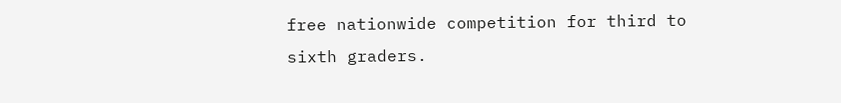free nationwide competition for third to sixth graders.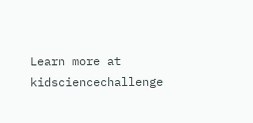Learn more at kidsciencechallenge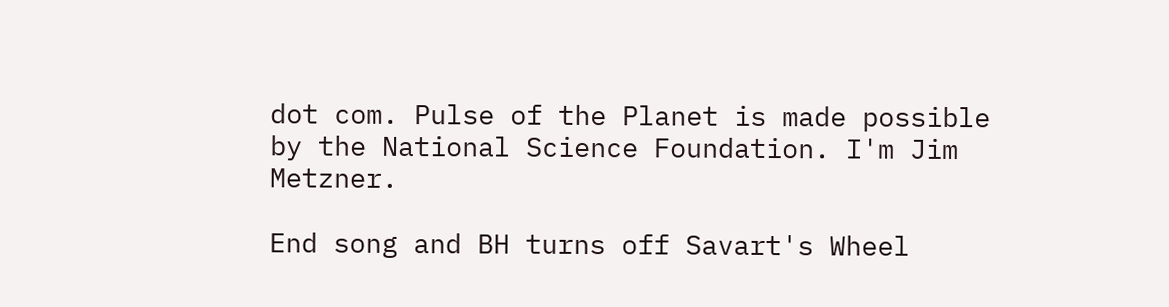dot com. Pulse of the Planet is made possible by the National Science Foundation. I'm Jim Metzner.

End song and BH turns off Savart's Wheel